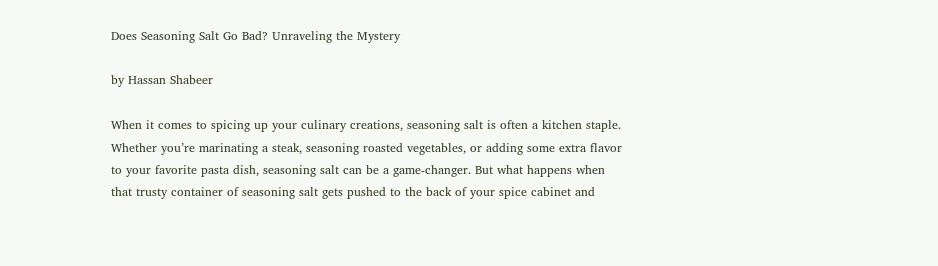Does Seasoning Salt Go Bad? Unraveling the Mystery

by Hassan Shabeer

When it comes to spicing up your culinary creations, seasoning salt is often a kitchen staple. Whether you’re marinating a steak, seasoning roasted vegetables, or adding some extra flavor to your favorite pasta dish, seasoning salt can be a game-changer. But what happens when that trusty container of seasoning salt gets pushed to the back of your spice cabinet and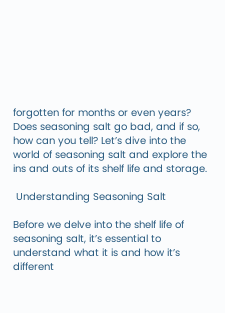forgotten for months or even years? Does seasoning salt go bad, and if so, how can you tell? Let’s dive into the world of seasoning salt and explore the ins and outs of its shelf life and storage.

 Understanding Seasoning Salt

Before we delve into the shelf life of seasoning salt, it’s essential to understand what it is and how it’s different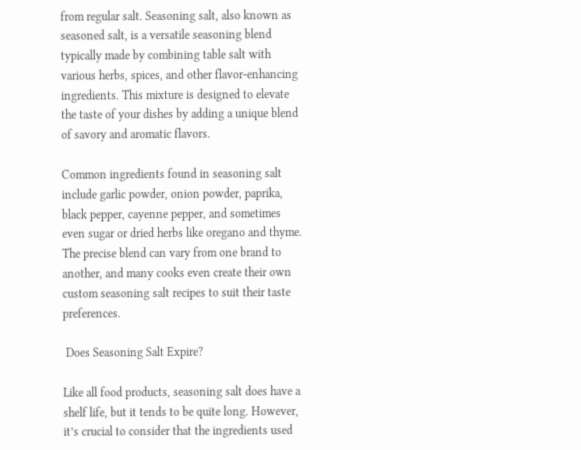from regular salt. Seasoning salt, also known as seasoned salt, is a versatile seasoning blend typically made by combining table salt with various herbs, spices, and other flavor-enhancing ingredients. This mixture is designed to elevate the taste of your dishes by adding a unique blend of savory and aromatic flavors.

Common ingredients found in seasoning salt include garlic powder, onion powder, paprika, black pepper, cayenne pepper, and sometimes even sugar or dried herbs like oregano and thyme. The precise blend can vary from one brand to another, and many cooks even create their own custom seasoning salt recipes to suit their taste preferences.

 Does Seasoning Salt Expire?

Like all food products, seasoning salt does have a shelf life, but it tends to be quite long. However, it’s crucial to consider that the ingredients used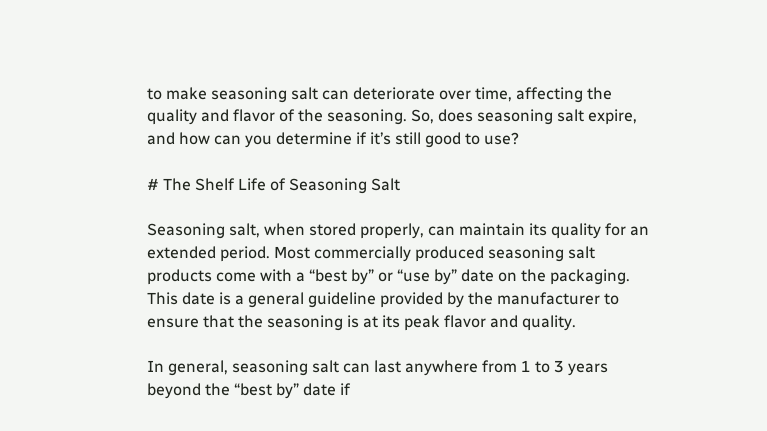to make seasoning salt can deteriorate over time, affecting the quality and flavor of the seasoning. So, does seasoning salt expire, and how can you determine if it’s still good to use?

# The Shelf Life of Seasoning Salt

Seasoning salt, when stored properly, can maintain its quality for an extended period. Most commercially produced seasoning salt products come with a “best by” or “use by” date on the packaging. This date is a general guideline provided by the manufacturer to ensure that the seasoning is at its peak flavor and quality.

In general, seasoning salt can last anywhere from 1 to 3 years beyond the “best by” date if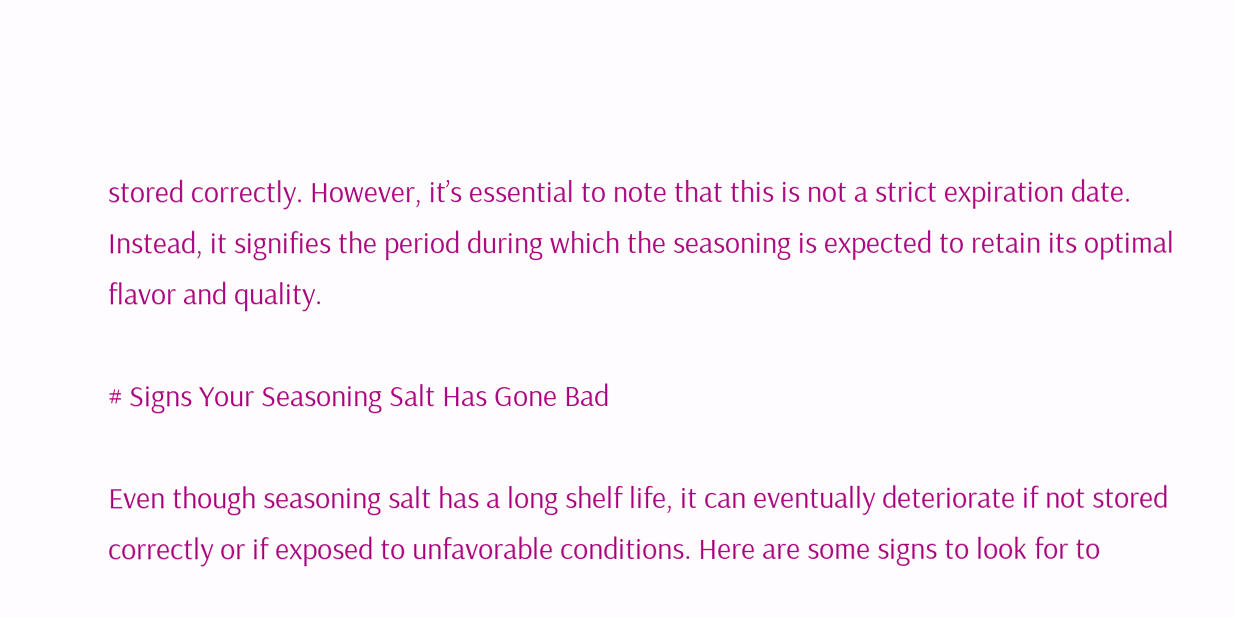stored correctly. However, it’s essential to note that this is not a strict expiration date. Instead, it signifies the period during which the seasoning is expected to retain its optimal flavor and quality.

# Signs Your Seasoning Salt Has Gone Bad

Even though seasoning salt has a long shelf life, it can eventually deteriorate if not stored correctly or if exposed to unfavorable conditions. Here are some signs to look for to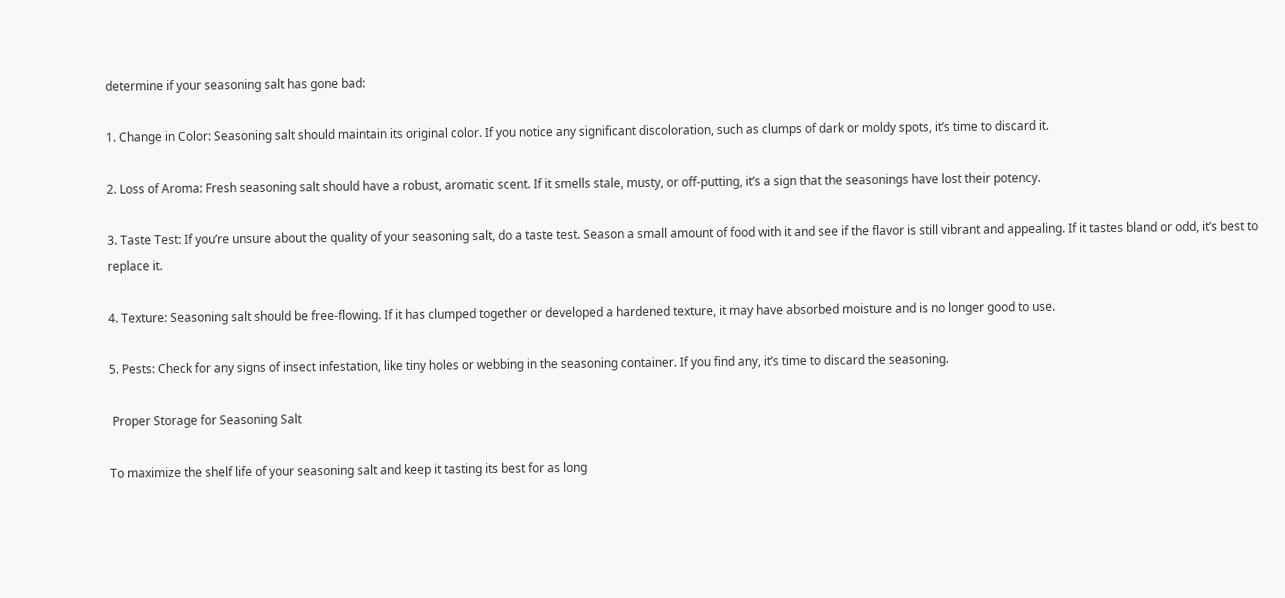determine if your seasoning salt has gone bad:

1. Change in Color: Seasoning salt should maintain its original color. If you notice any significant discoloration, such as clumps of dark or moldy spots, it’s time to discard it.

2. Loss of Aroma: Fresh seasoning salt should have a robust, aromatic scent. If it smells stale, musty, or off-putting, it’s a sign that the seasonings have lost their potency.

3. Taste Test: If you’re unsure about the quality of your seasoning salt, do a taste test. Season a small amount of food with it and see if the flavor is still vibrant and appealing. If it tastes bland or odd, it’s best to replace it.

4. Texture: Seasoning salt should be free-flowing. If it has clumped together or developed a hardened texture, it may have absorbed moisture and is no longer good to use.

5. Pests: Check for any signs of insect infestation, like tiny holes or webbing in the seasoning container. If you find any, it’s time to discard the seasoning.

 Proper Storage for Seasoning Salt

To maximize the shelf life of your seasoning salt and keep it tasting its best for as long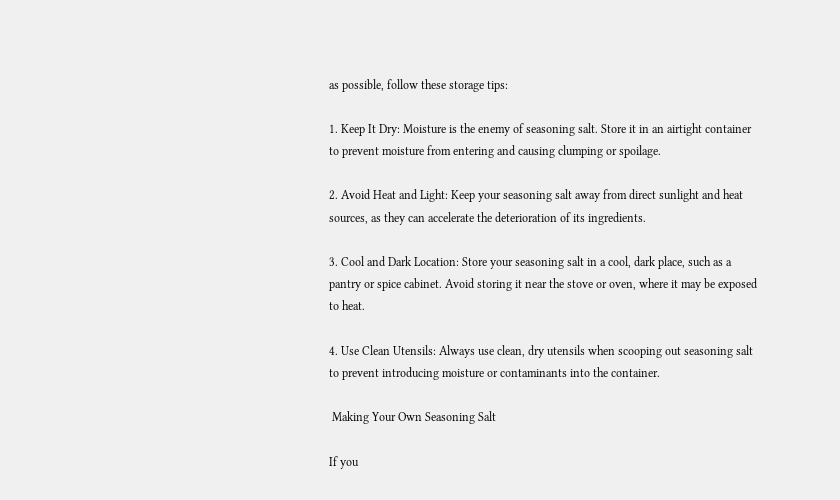as possible, follow these storage tips:

1. Keep It Dry: Moisture is the enemy of seasoning salt. Store it in an airtight container to prevent moisture from entering and causing clumping or spoilage.

2. Avoid Heat and Light: Keep your seasoning salt away from direct sunlight and heat sources, as they can accelerate the deterioration of its ingredients.

3. Cool and Dark Location: Store your seasoning salt in a cool, dark place, such as a pantry or spice cabinet. Avoid storing it near the stove or oven, where it may be exposed to heat.

4. Use Clean Utensils: Always use clean, dry utensils when scooping out seasoning salt to prevent introducing moisture or contaminants into the container.

 Making Your Own Seasoning Salt

If you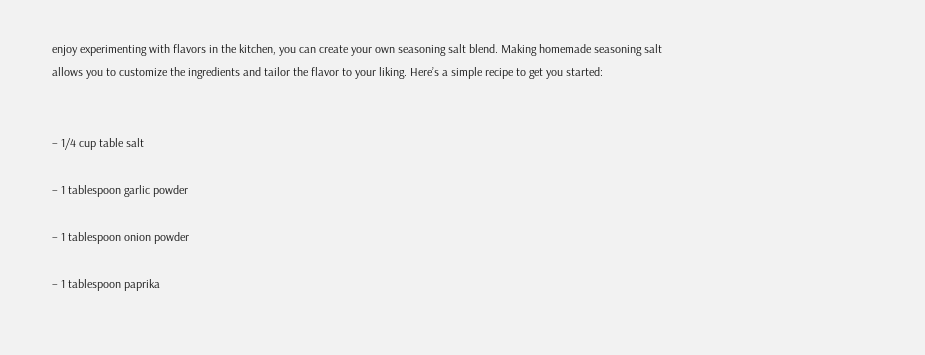enjoy experimenting with flavors in the kitchen, you can create your own seasoning salt blend. Making homemade seasoning salt allows you to customize the ingredients and tailor the flavor to your liking. Here’s a simple recipe to get you started:


– 1/4 cup table salt

– 1 tablespoon garlic powder

– 1 tablespoon onion powder

– 1 tablespoon paprika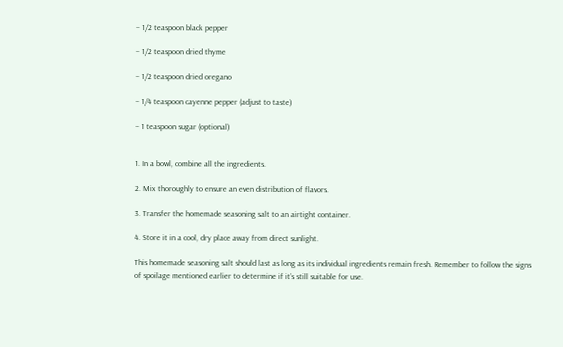– 1/2 teaspoon black pepper

– 1/2 teaspoon dried thyme

– 1/2 teaspoon dried oregano

– 1/4 teaspoon cayenne pepper (adjust to taste)

– 1 teaspoon sugar (optional)


1. In a bowl, combine all the ingredients.

2. Mix thoroughly to ensure an even distribution of flavors.

3. Transfer the homemade seasoning salt to an airtight container.

4. Store it in a cool, dry place away from direct sunlight.

This homemade seasoning salt should last as long as its individual ingredients remain fresh. Remember to follow the signs of spoilage mentioned earlier to determine if it’s still suitable for use.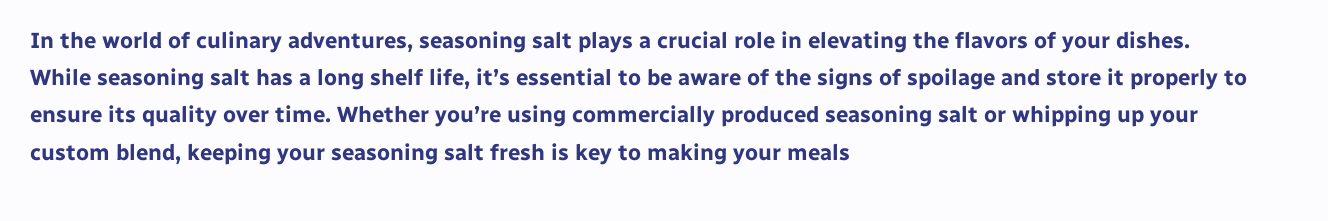In the world of culinary adventures, seasoning salt plays a crucial role in elevating the flavors of your dishes. While seasoning salt has a long shelf life, it’s essential to be aware of the signs of spoilage and store it properly to ensure its quality over time. Whether you’re using commercially produced seasoning salt or whipping up your custom blend, keeping your seasoning salt fresh is key to making your meals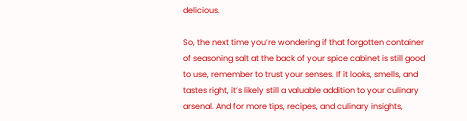delicious.

So, the next time you’re wondering if that forgotten container of seasoning salt at the back of your spice cabinet is still good to use, remember to trust your senses. If it looks, smells, and tastes right, it’s likely still a valuable addition to your culinary arsenal. And for more tips, recipes, and culinary insights,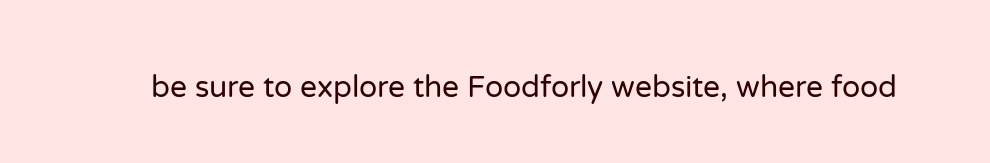be sure to explore the Foodforly website, where food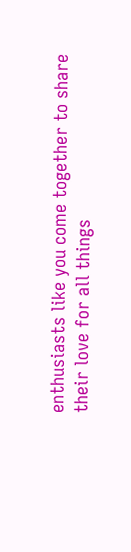enthusiasts like you come together to share their love for all things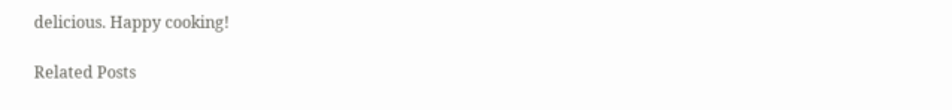delicious. Happy cooking!

Related Posts